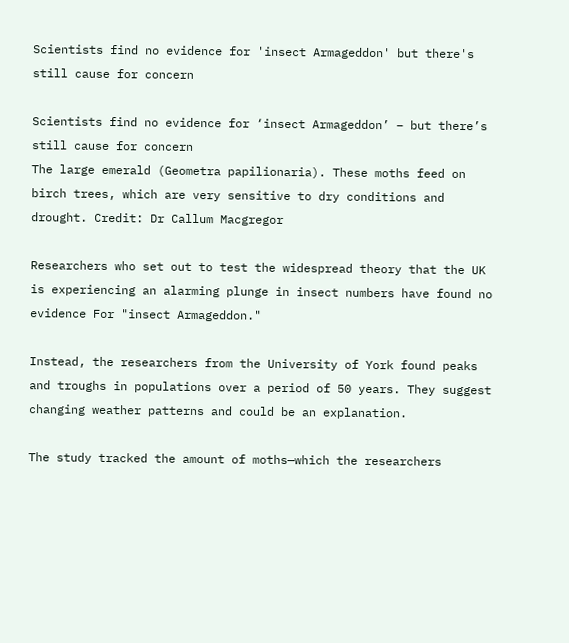Scientists find no evidence for 'insect Armageddon' but there's still cause for concern

Scientists find no evidence for ‘insect Armageddon’ – but there’s still cause for concern
The large emerald (Geometra papilionaria). These moths feed on birch trees, which are very sensitive to dry conditions and drought. Credit: Dr Callum Macgregor

Researchers who set out to test the widespread theory that the UK is experiencing an alarming plunge in insect numbers have found no evidence For "insect Armageddon."

Instead, the researchers from the University of York found peaks and troughs in populations over a period of 50 years. They suggest changing weather patterns and could be an explanation.

The study tracked the amount of moths—which the researchers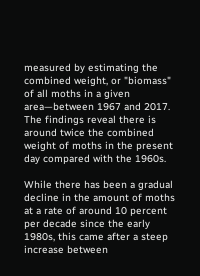measured by estimating the combined weight, or "biomass" of all moths in a given area—between 1967 and 2017. The findings reveal there is around twice the combined weight of moths in the present day compared with the 1960s.

While there has been a gradual decline in the amount of moths at a rate of around 10 percent per decade since the early 1980s, this came after a steep increase between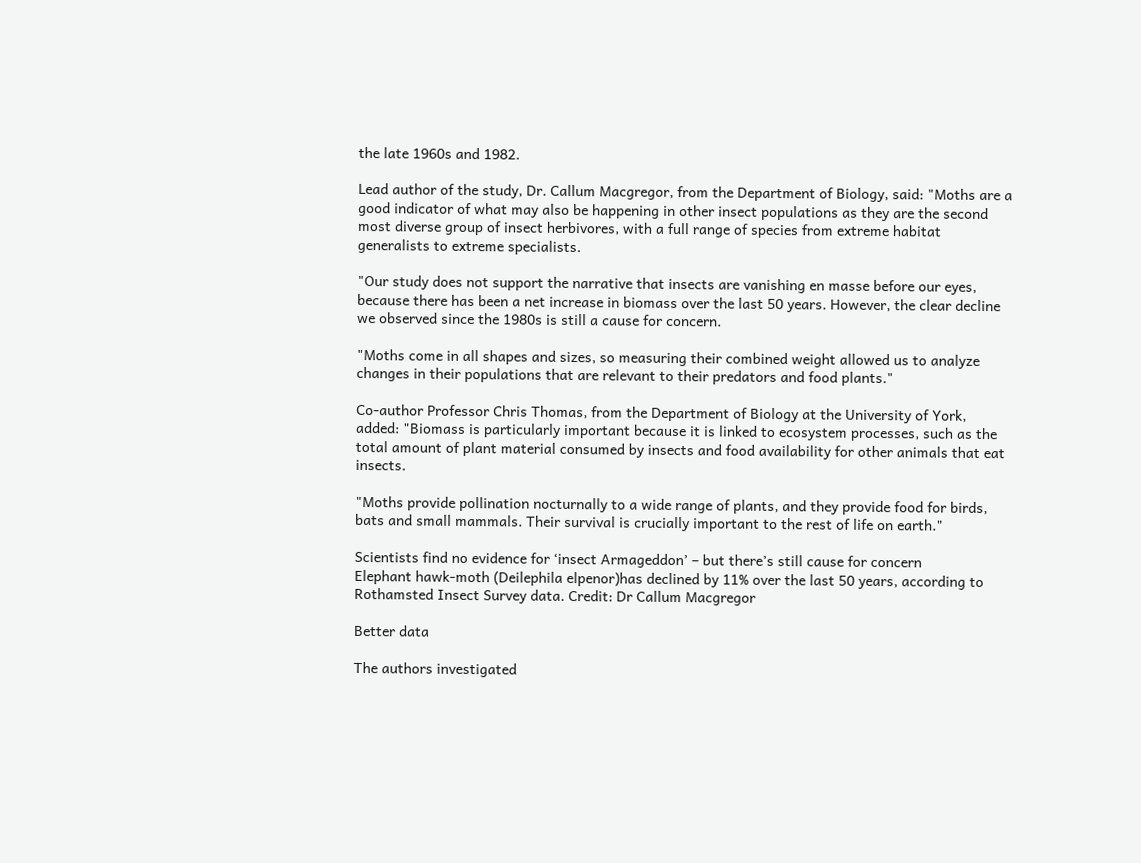the late 1960s and 1982.

Lead author of the study, Dr. Callum Macgregor, from the Department of Biology, said: "Moths are a good indicator of what may also be happening in other insect populations as they are the second most diverse group of insect herbivores, with a full range of species from extreme habitat generalists to extreme specialists.

"Our study does not support the narrative that insects are vanishing en masse before our eyes, because there has been a net increase in biomass over the last 50 years. However, the clear decline we observed since the 1980s is still a cause for concern.

"Moths come in all shapes and sizes, so measuring their combined weight allowed us to analyze changes in their populations that are relevant to their predators and food plants."

Co-author Professor Chris Thomas, from the Department of Biology at the University of York, added: "Biomass is particularly important because it is linked to ecosystem processes, such as the total amount of plant material consumed by insects and food availability for other animals that eat insects.

"Moths provide pollination nocturnally to a wide range of plants, and they provide food for birds, bats and small mammals. Their survival is crucially important to the rest of life on earth."

Scientists find no evidence for ‘insect Armageddon’ – but there’s still cause for concern
Elephant hawk-moth (Deilephila elpenor)has declined by 11% over the last 50 years, according to Rothamsted Insect Survey data. Credit: Dr Callum Macgregor

Better data

The authors investigated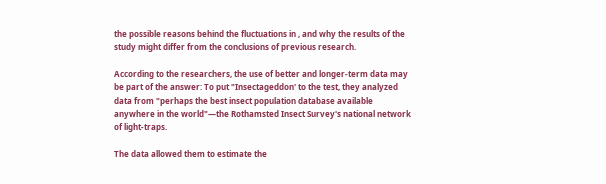the possible reasons behind the fluctuations in , and why the results of the study might differ from the conclusions of previous research.

According to the researchers, the use of better and longer-term data may be part of the answer: To put "Insectageddon' to the test, they analyzed data from "perhaps the best insect population database available anywhere in the world"—the Rothamsted Insect Survey's national network of light-traps.

The data allowed them to estimate the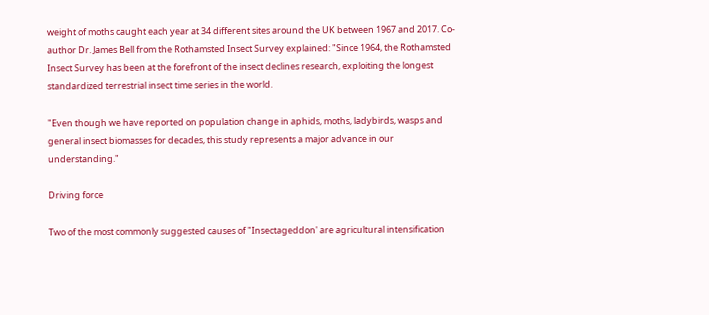weight of moths caught each year at 34 different sites around the UK between 1967 and 2017. Co-author Dr. James Bell from the Rothamsted Insect Survey explained: "Since 1964, the Rothamsted Insect Survey has been at the forefront of the insect declines research, exploiting the longest standardized terrestrial insect time series in the world.

"Even though we have reported on population change in aphids, moths, ladybirds, wasps and general insect biomasses for decades, this study represents a major advance in our understanding."

Driving force

Two of the most commonly suggested causes of "Insectageddon' are agricultural intensification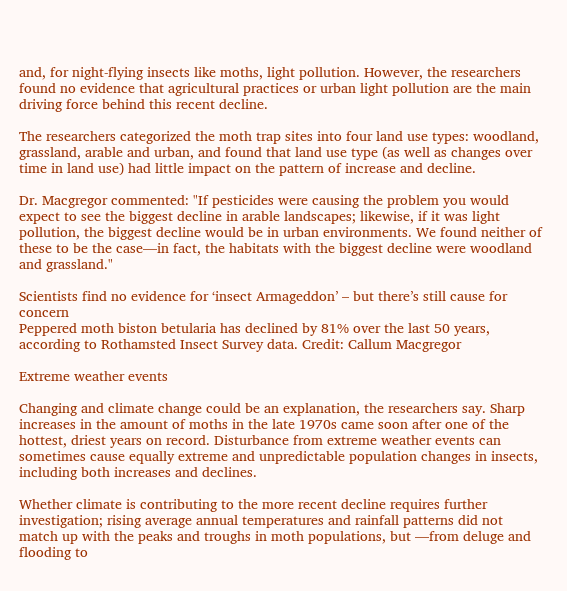and, for night-flying insects like moths, light pollution. However, the researchers found no evidence that agricultural practices or urban light pollution are the main driving force behind this recent decline.

The researchers categorized the moth trap sites into four land use types: woodland, grassland, arable and urban, and found that land use type (as well as changes over time in land use) had little impact on the pattern of increase and decline.

Dr. Macgregor commented: "If pesticides were causing the problem you would expect to see the biggest decline in arable landscapes; likewise, if it was light pollution, the biggest decline would be in urban environments. We found neither of these to be the case—in fact, the habitats with the biggest decline were woodland and grassland."

Scientists find no evidence for ‘insect Armageddon’ – but there’s still cause for concern
Peppered moth biston betularia has declined by 81% over the last 50 years, according to Rothamsted Insect Survey data. Credit: Callum Macgregor

Extreme weather events

Changing and climate change could be an explanation, the researchers say. Sharp increases in the amount of moths in the late 1970s came soon after one of the hottest, driest years on record. Disturbance from extreme weather events can sometimes cause equally extreme and unpredictable population changes in insects, including both increases and declines.

Whether climate is contributing to the more recent decline requires further investigation; rising average annual temperatures and rainfall patterns did not match up with the peaks and troughs in moth populations, but —from deluge and flooding to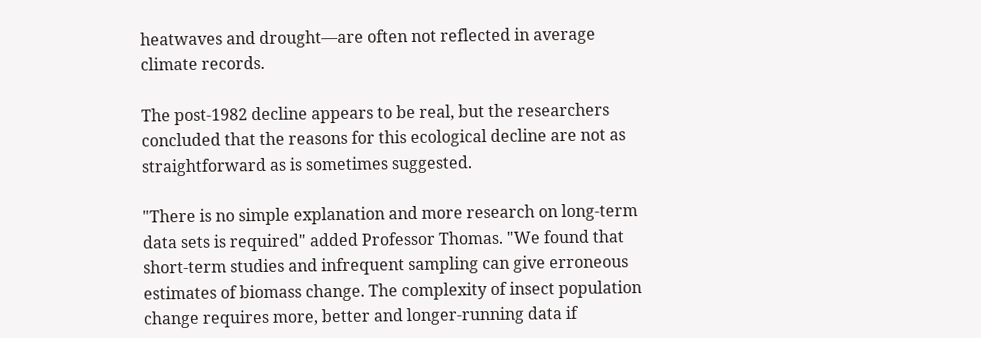heatwaves and drought—are often not reflected in average climate records.

The post-1982 decline appears to be real, but the researchers concluded that the reasons for this ecological decline are not as straightforward as is sometimes suggested.

"There is no simple explanation and more research on long-term data sets is required" added Professor Thomas. "We found that short-term studies and infrequent sampling can give erroneous estimates of biomass change. The complexity of insect population change requires more, better and longer-running data if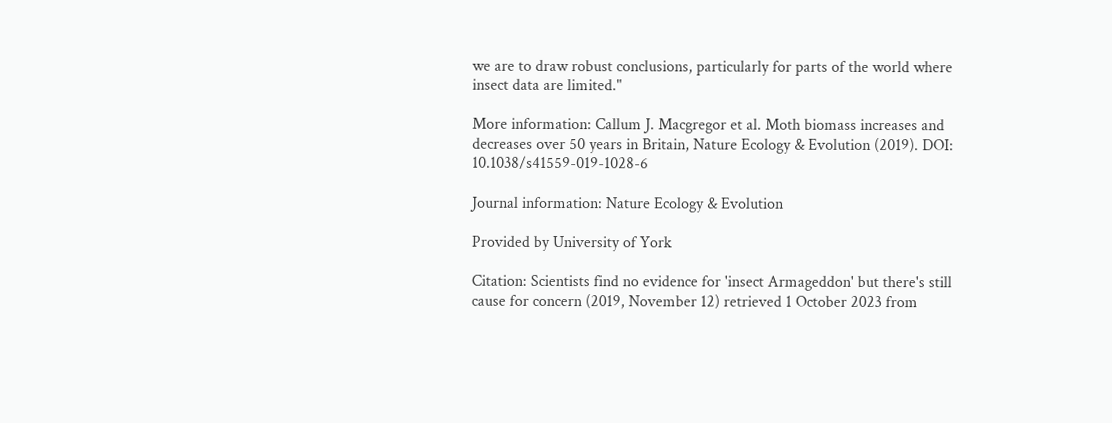we are to draw robust conclusions, particularly for parts of the world where insect data are limited."

More information: Callum J. Macgregor et al. Moth biomass increases and decreases over 50 years in Britain, Nature Ecology & Evolution (2019). DOI: 10.1038/s41559-019-1028-6

Journal information: Nature Ecology & Evolution

Provided by University of York

Citation: Scientists find no evidence for 'insect Armageddon' but there's still cause for concern (2019, November 12) retrieved 1 October 2023 from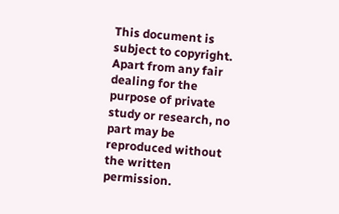This document is subject to copyright. Apart from any fair dealing for the purpose of private study or research, no part may be reproduced without the written permission.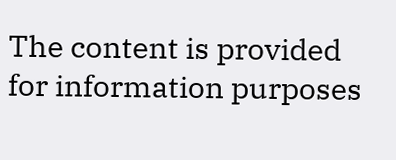The content is provided for information purposes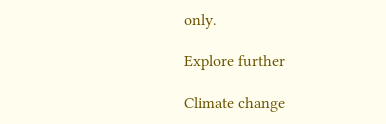only.

Explore further

Climate change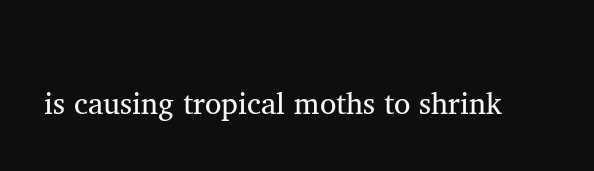is causing tropical moths to shrink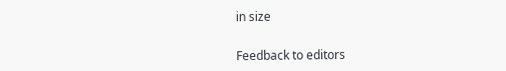in size


Feedback to editors